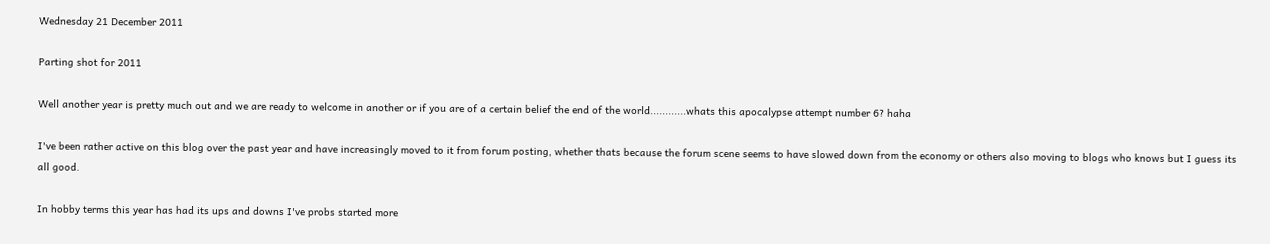Wednesday 21 December 2011

Parting shot for 2011

Well another year is pretty much out and we are ready to welcome in another or if you are of a certain belief the end of the world............whats this apocalypse attempt number 6? haha

I've been rather active on this blog over the past year and have increasingly moved to it from forum posting, whether thats because the forum scene seems to have slowed down from the economy or others also moving to blogs who knows but I guess its all good.

In hobby terms this year has had its ups and downs I've probs started more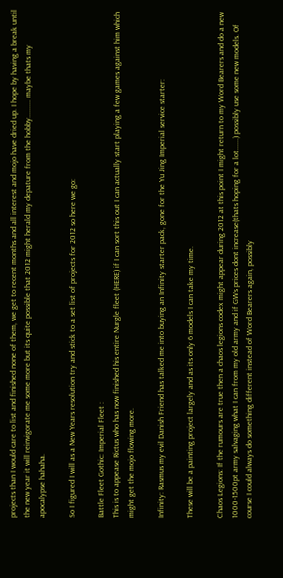projects than I would care to list and finished none of them, we get to recent months and all interest and mojo have dried up. I hope by having a break until the new year it will reinvigorate me some more but its quite possible that 2012 might herald my depature from the hobby......... maybe thats my apocalypse hahaha.

So I figured I will as a New Years resolution try and stick to a set list of projects for 2012 so here we go:

Battle Fleet Gothic: Imperial Fleet :
This is to appease Rictus who has now finished his entire Nurgle fleet (HERE) if I can sort this out I can actually start playing a few games against him which might get the mojo flowing more.

Infinity: Rasmus my evil Danish Friend has talked me into buying an Infinity starter pack, gone for the Yu Jing Imperial service starter:

These will be a painting project largely and as its only 6 models I can take my time.

Chaos Legions: If the rumours are true then a chaos legions codex might appear during 2012 at this point I might return to my Word Bearers and do a new 1000-1500pt army salvaging what I can from my old army and if GWs prices dont increase(thats hoping for a lot......) possibly use some new models. Of course I could always do something different instead of Word Bearers again, possibly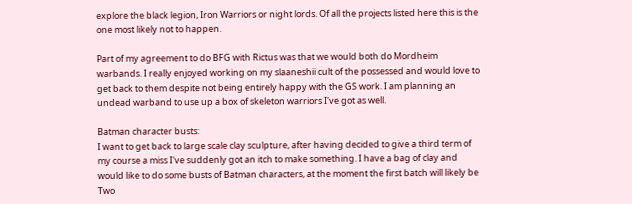explore the black legion, Iron Warriors or night lords. Of all the projects listed here this is the one most likely not to happen.

Part of my agreement to do BFG with Rictus was that we would both do Mordheim warbands. I really enjoyed working on my slaaneshii cult of the possessed and would love to get back to them despite not being entirely happy with the GS work. I am planning an undead warband to use up a box of skeleton warriors I've got as well.

Batman character busts:
I want to get back to large scale clay sculpture, after having decided to give a third term of my course a miss I've suddenly got an itch to make something. I have a bag of clay and would like to do some busts of Batman characters, at the moment the first batch will likely be Two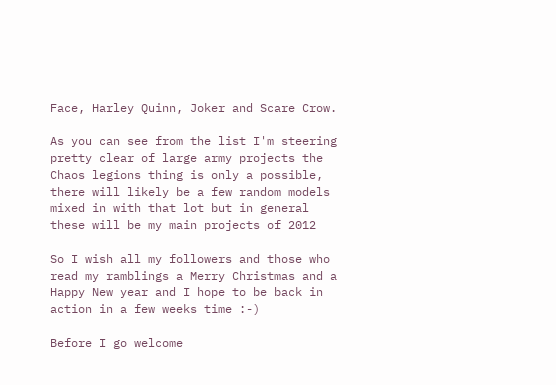Face, Harley Quinn, Joker and Scare Crow.

As you can see from the list I'm steering pretty clear of large army projects the Chaos legions thing is only a possible, there will likely be a few random models mixed in with that lot but in general these will be my main projects of 2012

So I wish all my followers and those who read my ramblings a Merry Christmas and a Happy New year and I hope to be back in action in a few weeks time :-)

Before I go welcome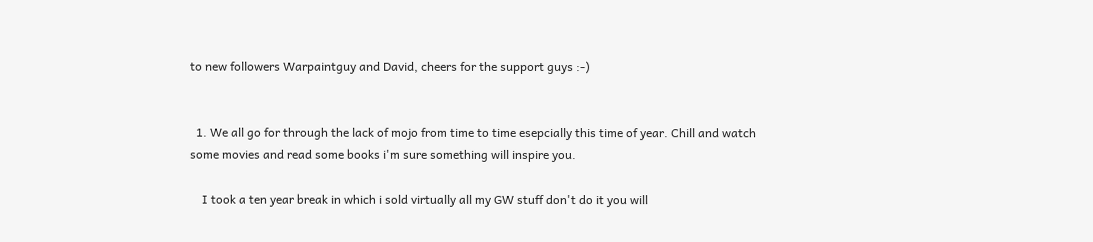to new followers Warpaintguy and David, cheers for the support guys :-)


  1. We all go for through the lack of mojo from time to time esepcially this time of year. Chill and watch some movies and read some books i'm sure something will inspire you.

    I took a ten year break in which i sold virtually all my GW stuff don't do it you will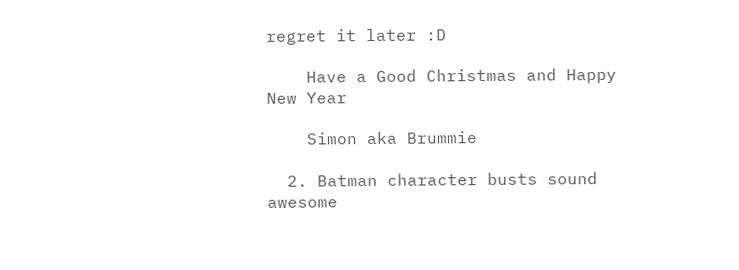regret it later :D

    Have a Good Christmas and Happy New Year

    Simon aka Brummie

  2. Batman character busts sound awesome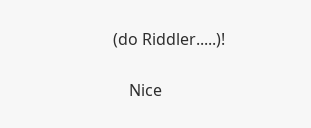(do Riddler.....)!

    Nice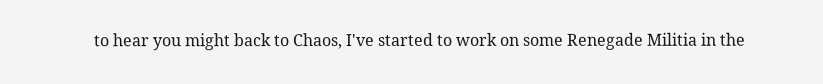to hear you might back to Chaos, I've started to work on some Renegade Militia in the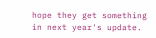hope they get something in next year's update.